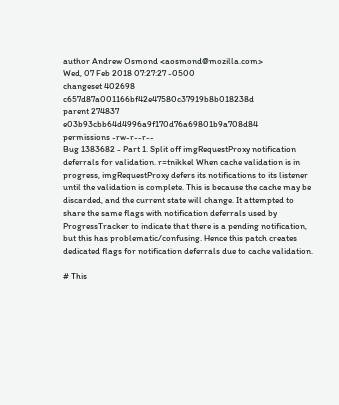author Andrew Osmond <aosmond@mozilla.com>
Wed, 07 Feb 2018 07:27:27 -0500
changeset 402698 c657d87a001166bf42e47580c37919b8b018238d
parent 274837 e03b93cbb64d4996a9f170d76a69801b9a708d84
permissions -rw-r--r--
Bug 1383682 - Part 1. Split off imgRequestProxy notification deferrals for validation. r=tnikkel When cache validation is in progress, imgRequestProxy defers its notifications to its listener until the validation is complete. This is because the cache may be discarded, and the current state will change. It attempted to share the same flags with notification deferrals used by ProgressTracker to indicate that there is a pending notification, but this has problematic/confusing. Hence this patch creates dedicated flags for notification deferrals due to cache validation.

# This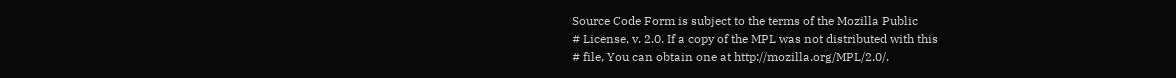Source Code Form is subject to the terms of the Mozilla Public
# License, v. 2.0. If a copy of the MPL was not distributed with this
# file, You can obtain one at http://mozilla.org/MPL/2.0/.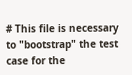# This file is necessary to "bootstrap" the test case for the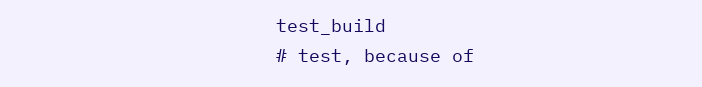test_build
# test, because of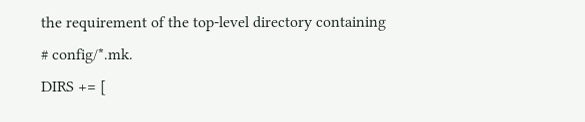the requirement of the top-level directory containing
# config/*.mk.
DIRS += [